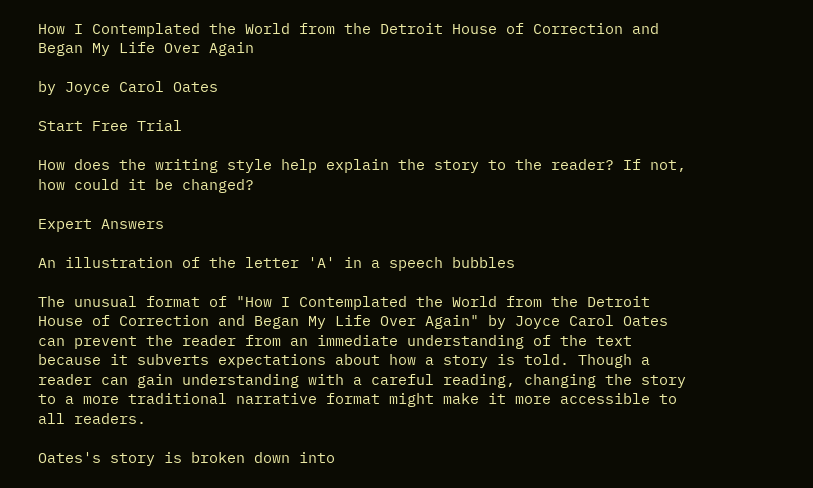How I Contemplated the World from the Detroit House of Correction and Began My Life Over Again

by Joyce Carol Oates

Start Free Trial

How does the writing style help explain the story to the reader? If not, how could it be changed?

Expert Answers

An illustration of the letter 'A' in a speech bubbles

The unusual format of "How I Contemplated the World from the Detroit House of Correction and Began My Life Over Again" by Joyce Carol Oates can prevent the reader from an immediate understanding of the text because it subverts expectations about how a story is told. Though a reader can gain understanding with a careful reading, changing the story to a more traditional narrative format might make it more accessible to all readers.

Oates's story is broken down into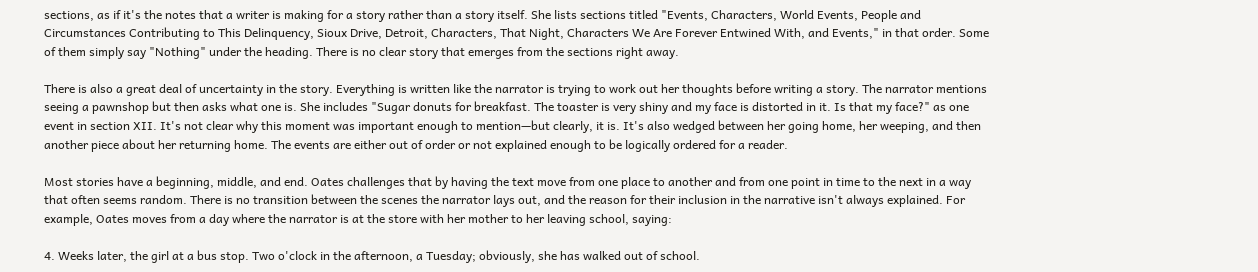sections, as if it's the notes that a writer is making for a story rather than a story itself. She lists sections titled "Events, Characters, World Events, People and Circumstances Contributing to This Delinquency, Sioux Drive, Detroit, Characters, That Night, Characters We Are Forever Entwined With, and Events," in that order. Some of them simply say "Nothing" under the heading. There is no clear story that emerges from the sections right away.

There is also a great deal of uncertainty in the story. Everything is written like the narrator is trying to work out her thoughts before writing a story. The narrator mentions seeing a pawnshop but then asks what one is. She includes "Sugar donuts for breakfast. The toaster is very shiny and my face is distorted in it. Is that my face?" as one event in section XII. It's not clear why this moment was important enough to mention—but clearly, it is. It's also wedged between her going home, her weeping, and then another piece about her returning home. The events are either out of order or not explained enough to be logically ordered for a reader.

Most stories have a beginning, middle, and end. Oates challenges that by having the text move from one place to another and from one point in time to the next in a way that often seems random. There is no transition between the scenes the narrator lays out, and the reason for their inclusion in the narrative isn't always explained. For example, Oates moves from a day where the narrator is at the store with her mother to her leaving school, saying:

4. Weeks later, the girl at a bus stop. Two o'clock in the afternoon, a Tuesday; obviously, she has walked out of school.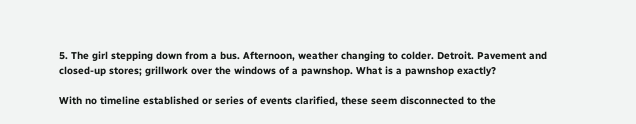5. The girl stepping down from a bus. Afternoon, weather changing to colder. Detroit. Pavement and closed-up stores; grillwork over the windows of a pawnshop. What is a pawnshop exactly?

With no timeline established or series of events clarified, these seem disconnected to the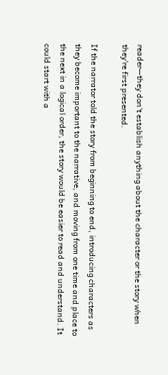reader—they don't establish anything about the character or the story when they're first presented.

If the narrator told the story from beginning to end, introducing characters as they become important to the narrative, and moving from one time and place to the next in a logical order, the story would be easier to read and understand. It could start with a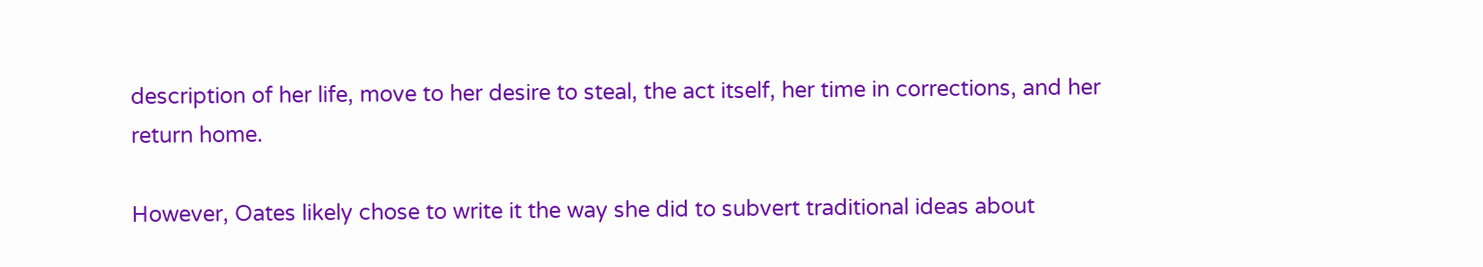description of her life, move to her desire to steal, the act itself, her time in corrections, and her return home.

However, Oates likely chose to write it the way she did to subvert traditional ideas about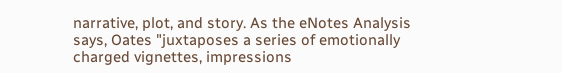narrative, plot, and story. As the eNotes Analysis says, Oates "juxtaposes a series of emotionally charged vignettes, impressions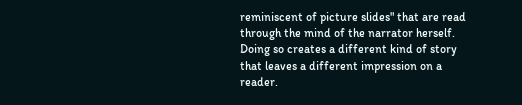reminiscent of picture slides" that are read through the mind of the narrator herself. Doing so creates a different kind of story that leaves a different impression on a reader.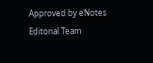Approved by eNotes Editorial Team